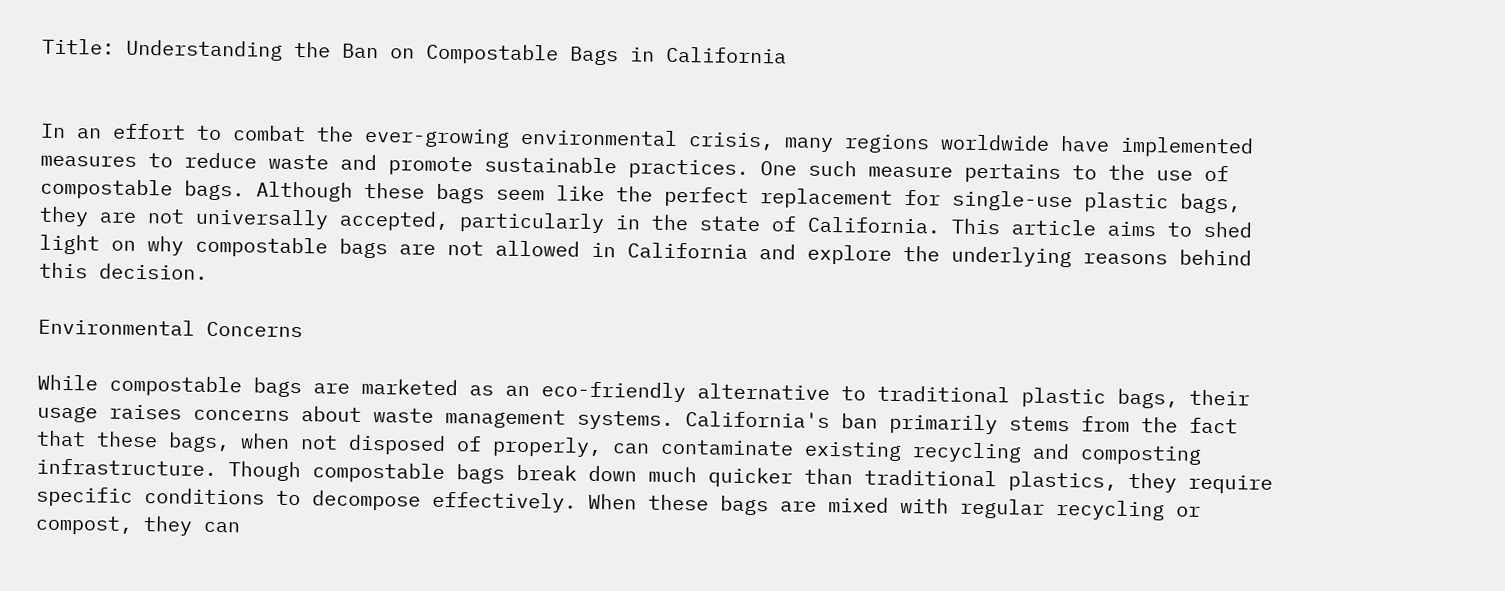Title: Understanding the Ban on Compostable Bags in California


In an effort to combat the ever-growing environmental crisis, many regions worldwide have implemented measures to reduce waste and promote sustainable practices. One such measure pertains to the use of compostable bags. Although these bags seem like the perfect replacement for single-use plastic bags, they are not universally accepted, particularly in the state of California. This article aims to shed light on why compostable bags are not allowed in California and explore the underlying reasons behind this decision.

Environmental Concerns

While compostable bags are marketed as an eco-friendly alternative to traditional plastic bags, their usage raises concerns about waste management systems. California's ban primarily stems from the fact that these bags, when not disposed of properly, can contaminate existing recycling and composting infrastructure. Though compostable bags break down much quicker than traditional plastics, they require specific conditions to decompose effectively. When these bags are mixed with regular recycling or compost, they can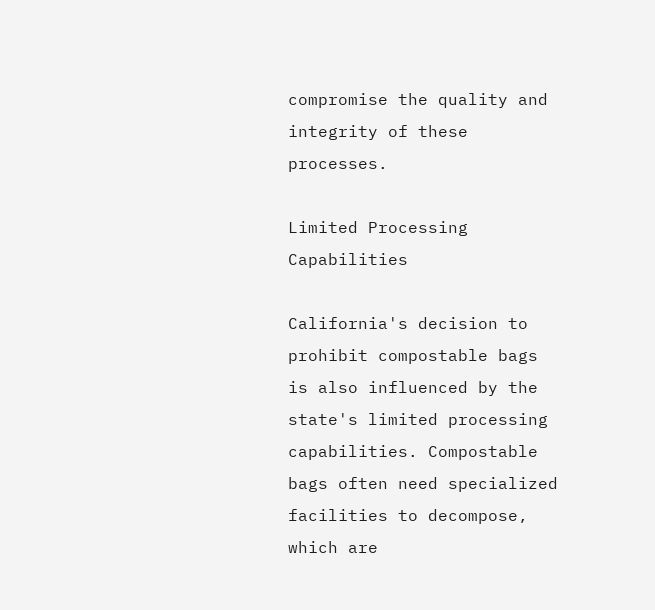compromise the quality and integrity of these processes.

Limited Processing Capabilities

California's decision to prohibit compostable bags is also influenced by the state's limited processing capabilities. Compostable bags often need specialized facilities to decompose, which are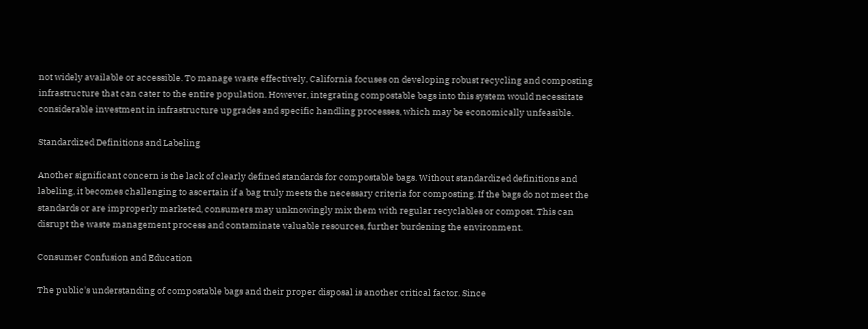not widely available or accessible. To manage waste effectively, California focuses on developing robust recycling and composting infrastructure that can cater to the entire population. However, integrating compostable bags into this system would necessitate considerable investment in infrastructure upgrades and specific handling processes, which may be economically unfeasible.

Standardized Definitions and Labeling

Another significant concern is the lack of clearly defined standards for compostable bags. Without standardized definitions and labeling, it becomes challenging to ascertain if a bag truly meets the necessary criteria for composting. If the bags do not meet the standards or are improperly marketed, consumers may unknowingly mix them with regular recyclables or compost. This can disrupt the waste management process and contaminate valuable resources, further burdening the environment.

Consumer Confusion and Education

The public's understanding of compostable bags and their proper disposal is another critical factor. Since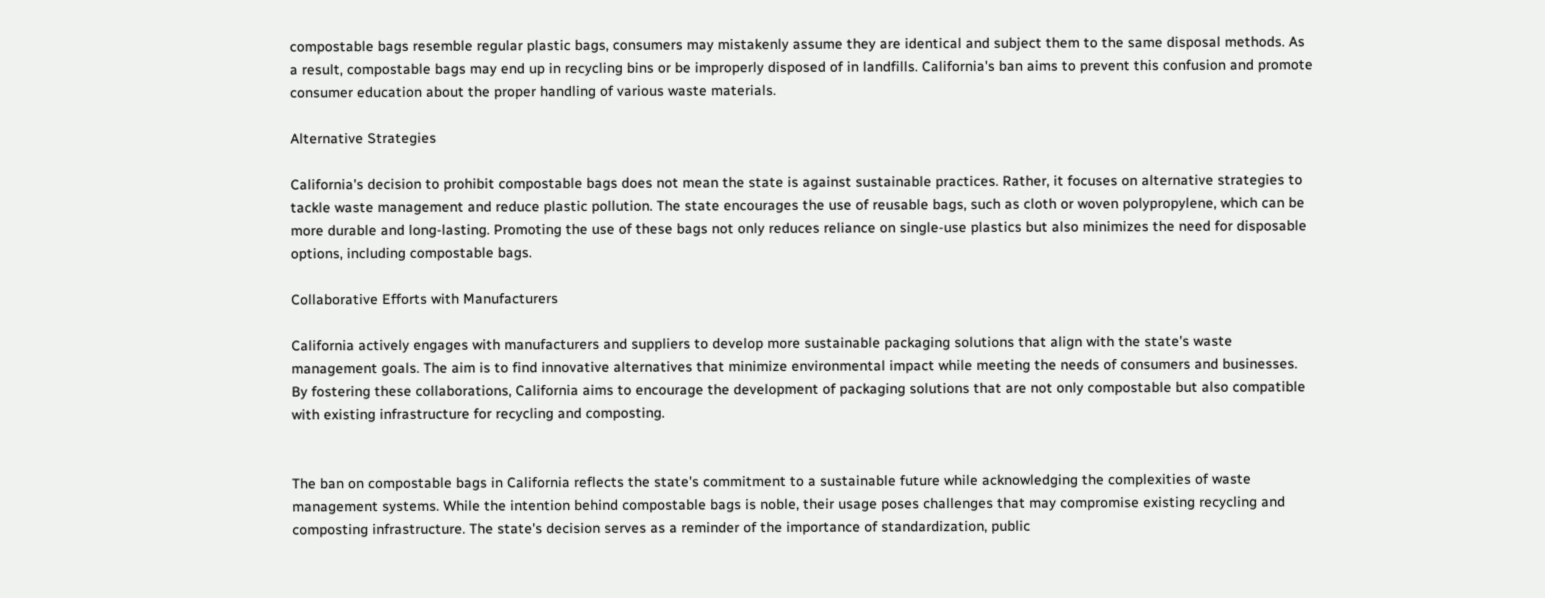compostable bags resemble regular plastic bags, consumers may mistakenly assume they are identical and subject them to the same disposal methods. As a result, compostable bags may end up in recycling bins or be improperly disposed of in landfills. California's ban aims to prevent this confusion and promote consumer education about the proper handling of various waste materials.

Alternative Strategies

California's decision to prohibit compostable bags does not mean the state is against sustainable practices. Rather, it focuses on alternative strategies to tackle waste management and reduce plastic pollution. The state encourages the use of reusable bags, such as cloth or woven polypropylene, which can be more durable and long-lasting. Promoting the use of these bags not only reduces reliance on single-use plastics but also minimizes the need for disposable options, including compostable bags.

Collaborative Efforts with Manufacturers

California actively engages with manufacturers and suppliers to develop more sustainable packaging solutions that align with the state's waste management goals. The aim is to find innovative alternatives that minimize environmental impact while meeting the needs of consumers and businesses. By fostering these collaborations, California aims to encourage the development of packaging solutions that are not only compostable but also compatible with existing infrastructure for recycling and composting.


The ban on compostable bags in California reflects the state's commitment to a sustainable future while acknowledging the complexities of waste management systems. While the intention behind compostable bags is noble, their usage poses challenges that may compromise existing recycling and composting infrastructure. The state's decision serves as a reminder of the importance of standardization, public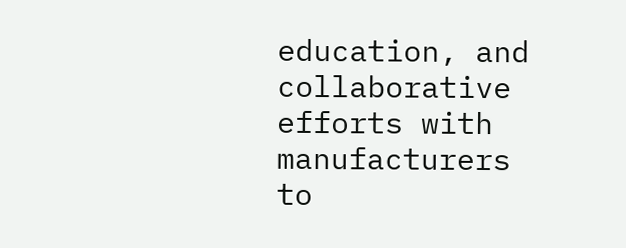education, and collaborative efforts with manufacturers to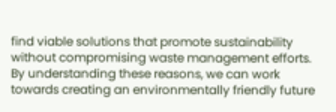find viable solutions that promote sustainability without compromising waste management efforts. By understanding these reasons, we can work towards creating an environmentally friendly future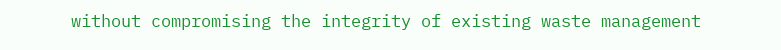without compromising the integrity of existing waste management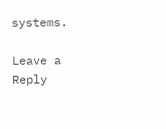systems.

Leave a Reply